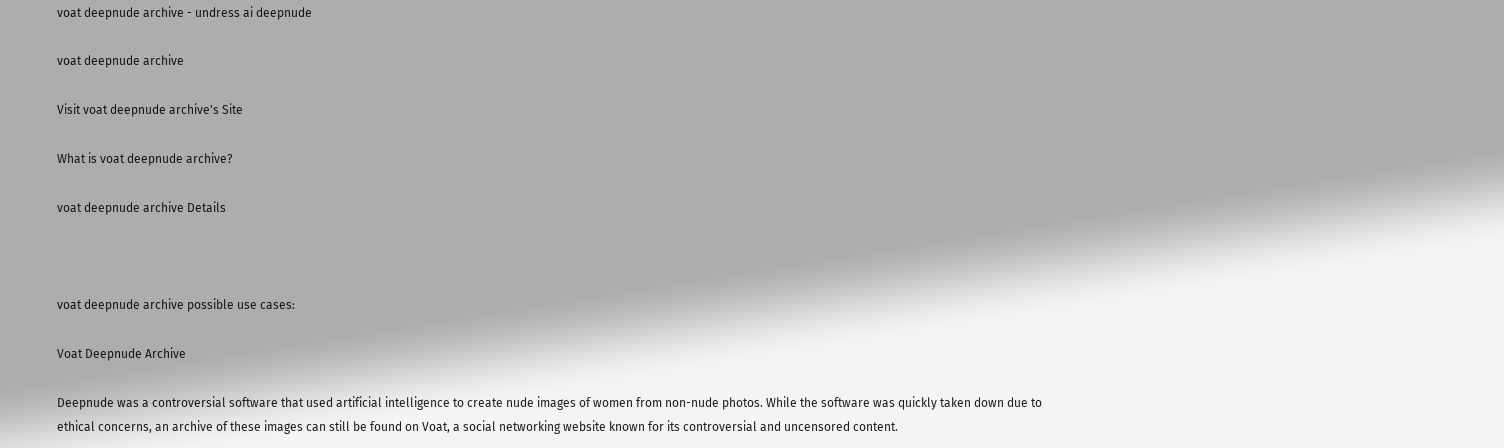voat deepnude archive - undress ai deepnude

voat deepnude archive

Visit voat deepnude archive's Site

What is voat deepnude archive?

voat deepnude archive Details



voat deepnude archive possible use cases:

Voat Deepnude Archive

Deepnude was a controversial software that used artificial intelligence to create nude images of women from non-nude photos. While the software was quickly taken down due to ethical concerns, an archive of these images can still be found on Voat, a social networking website known for its controversial and uncensored content.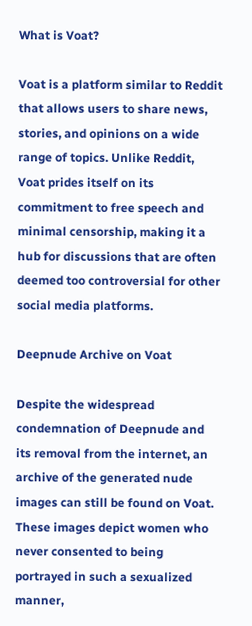What is Voat?

Voat is a platform similar to Reddit that allows users to share news, stories, and opinions on a wide range of topics. Unlike Reddit, Voat prides itself on its commitment to free speech and minimal censorship, making it a hub for discussions that are often deemed too controversial for other social media platforms.

Deepnude Archive on Voat

Despite the widespread condemnation of Deepnude and its removal from the internet, an archive of the generated nude images can still be found on Voat. These images depict women who never consented to being portrayed in such a sexualized manner,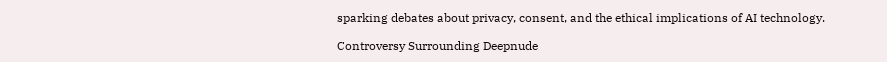sparking debates about privacy, consent, and the ethical implications of AI technology.

Controversy Surrounding Deepnude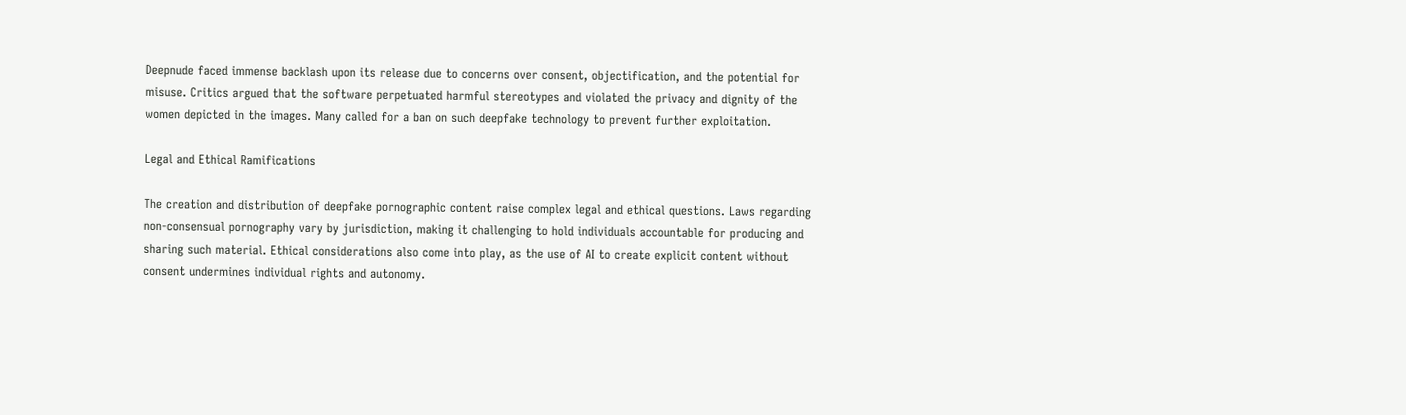Deepnude faced immense backlash upon its release due to concerns over consent, objectification, and the potential for misuse. Critics argued that the software perpetuated harmful stereotypes and violated the privacy and dignity of the women depicted in the images. Many called for a ban on such deepfake technology to prevent further exploitation.

Legal and Ethical Ramifications

The creation and distribution of deepfake pornographic content raise complex legal and ethical questions. Laws regarding non-consensual pornography vary by jurisdiction, making it challenging to hold individuals accountable for producing and sharing such material. Ethical considerations also come into play, as the use of AI to create explicit content without consent undermines individual rights and autonomy.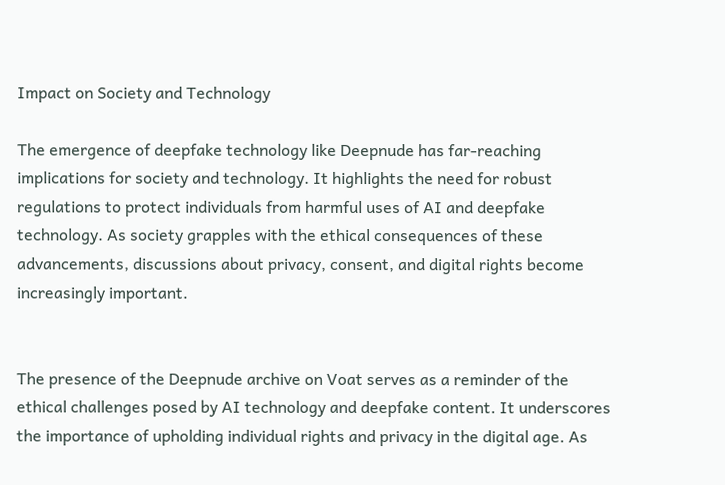Impact on Society and Technology

The emergence of deepfake technology like Deepnude has far-reaching implications for society and technology. It highlights the need for robust regulations to protect individuals from harmful uses of AI and deepfake technology. As society grapples with the ethical consequences of these advancements, discussions about privacy, consent, and digital rights become increasingly important.


The presence of the Deepnude archive on Voat serves as a reminder of the ethical challenges posed by AI technology and deepfake content. It underscores the importance of upholding individual rights and privacy in the digital age. As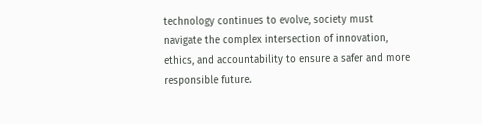technology continues to evolve, society must navigate the complex intersection of innovation, ethics, and accountability to ensure a safer and more responsible future.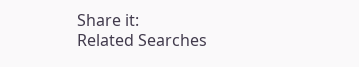Share it:
Related Searches